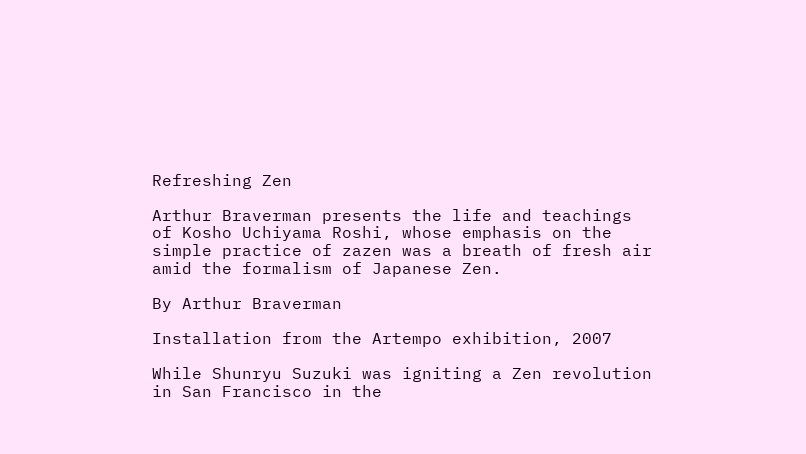Refreshing Zen

Arthur Braverman presents the life and teachings of Kosho Uchiyama Roshi, whose emphasis on the simple practice of zazen was a breath of fresh air amid the formalism of Japanese Zen.

By Arthur Braverman

Installation from the Artempo exhibition, 2007

While Shunryu Suzuki was igniting a Zen revolution in San Francisco in the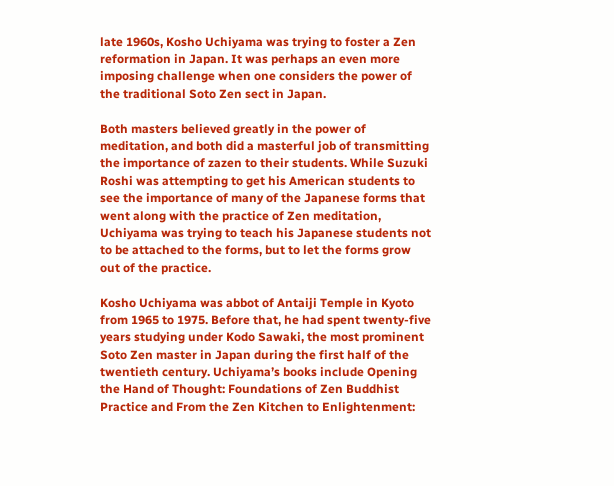late 1960s, Kosho Uchiyama was trying to foster a Zen reformation in Japan. It was perhaps an even more imposing challenge when one considers the power of the traditional Soto Zen sect in Japan.

Both masters believed greatly in the power of meditation, and both did a masterful job of transmitting the importance of zazen to their students. While Suzuki Roshi was attempting to get his American students to see the importance of many of the Japanese forms that went along with the practice of Zen meditation, Uchiyama was trying to teach his Japanese students not to be attached to the forms, but to let the forms grow out of the practice.

Kosho Uchiyama was abbot of Antaiji Temple in Kyoto from 1965 to 1975. Before that, he had spent twenty-five years studying under Kodo Sawaki, the most prominent Soto Zen master in Japan during the first half of the twentieth century. Uchiyama’s books include Opening the Hand of Thought: Foundations of Zen Buddhist Practice and From the Zen Kitchen to Enlightenment: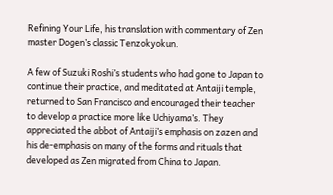Refining Your Life, his translation with commentary of Zen master Dogen’s classic Tenzokyokun.

A few of Suzuki Roshi’s students who had gone to Japan to continue their practice, and meditated at Antaiji temple, returned to San Francisco and encouraged their teacher to develop a practice more like Uchiyama’s. They appreciated the abbot of Antaiji’s emphasis on zazen and his de-emphasis on many of the forms and rituals that developed as Zen migrated from China to Japan.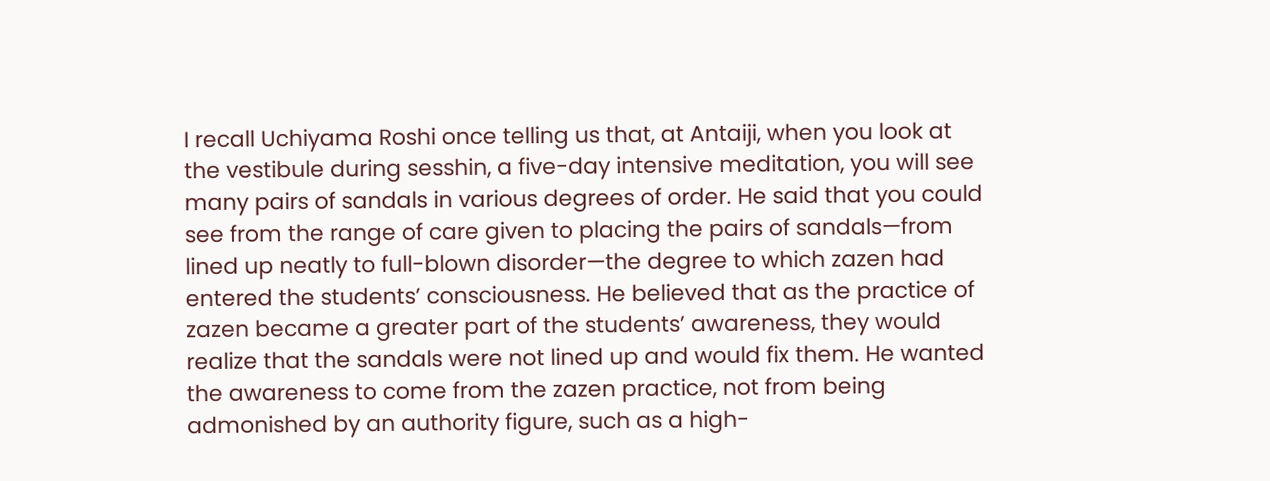I recall Uchiyama Roshi once telling us that, at Antaiji, when you look at the vestibule during sesshin, a five-day intensive meditation, you will see many pairs of sandals in various degrees of order. He said that you could see from the range of care given to placing the pairs of sandals—from lined up neatly to full-blown disorder—the degree to which zazen had entered the students’ consciousness. He believed that as the practice of zazen became a greater part of the students’ awareness, they would realize that the sandals were not lined up and would fix them. He wanted the awareness to come from the zazen practice, not from being admonished by an authority figure, such as a high-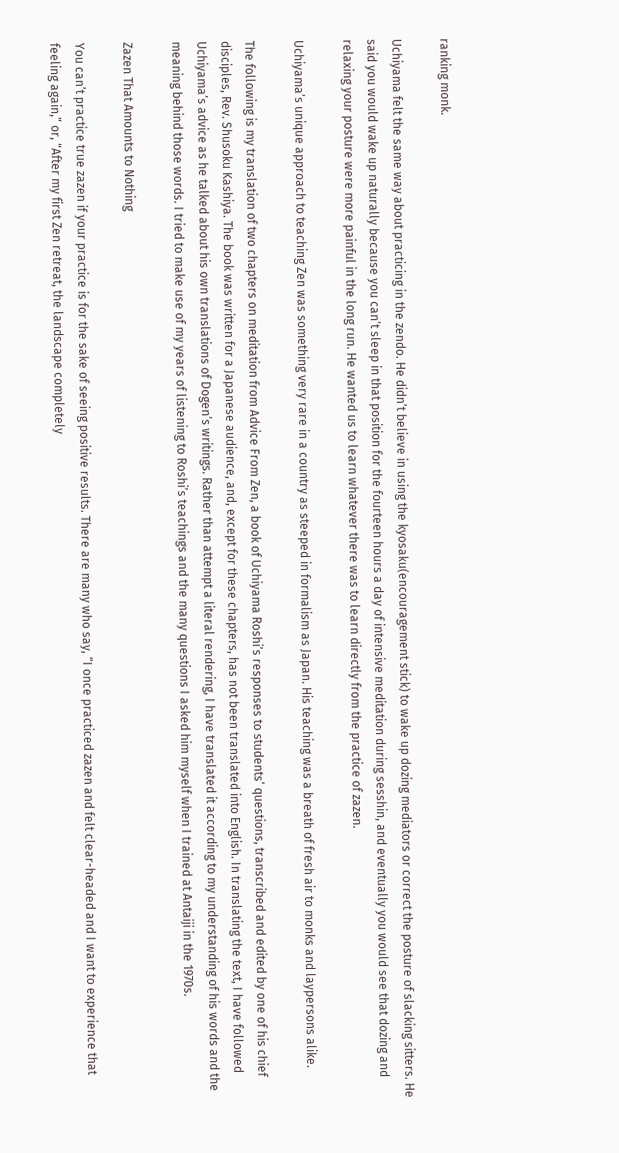ranking monk.

Uchiyama felt the same way about practicing in the zendo. He didn’t believe in using the kyosaku(encouragement stick) to wake up dozing mediators or correct the posture of slacking sitters. He said you would wake up naturally because you can’t sleep in that position for the fourteen hours a day of intensive meditation during sesshin, and eventually you would see that dozing and relaxing your posture were more painful in the long run. He wanted us to learn whatever there was to learn directly from the practice of zazen.

Uchiyama’s unique approach to teaching Zen was something very rare in a country as steeped in formalism as Japan. His teaching was a breath of fresh air to monks and laypersons alike.

The following is my translation of two chapters on meditation from Advice From Zen, a book of Uchiyama Roshi’s responses to students’ questions, transcribed and edited by one of his chief disciples, Rev. Shusoku Kashiya. The book was written for a Japanese audience, and, except for these chapters, has not been translated into English. In translating the text, I have followed Uchiyama’s advice as he talked about his own translations of Dogen’s writings. Rather than attempt a literal rendering, I have translated it according to my understanding of his words and the meaning behind those words. I tried to make use of my years of listening to Roshi’s teachings and the many questions I asked him myself when I trained at Antaiji in the 1970s.

Zazen That Amounts to Nothing

You can’t practice true zazen if your practice is for the sake of seeing positive results. There are many who say, “I once practiced zazen and felt clear-headed and I want to experience that feeling again,” or, “After my first Zen retreat, the landscape completely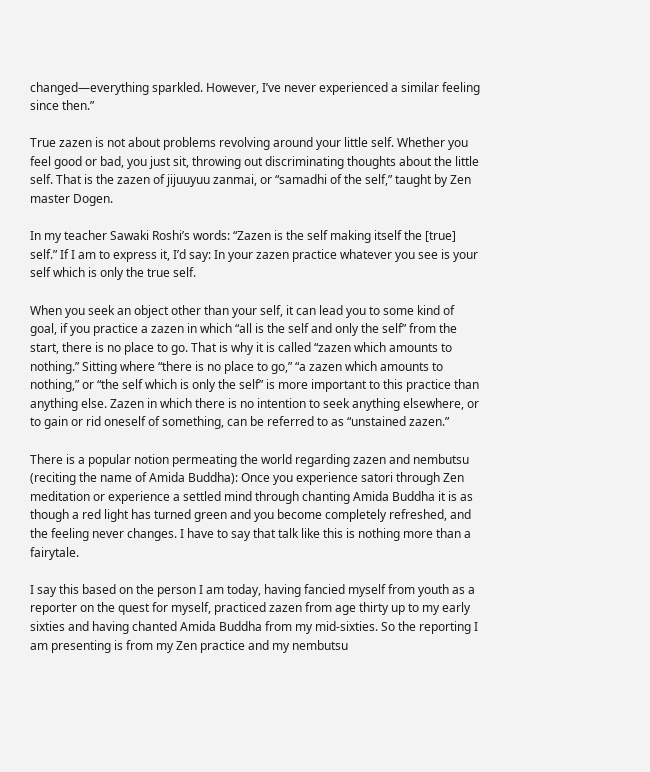changed—everything sparkled. However, I’ve never experienced a similar feeling since then.”

True zazen is not about problems revolving around your little self. Whether you feel good or bad, you just sit, throwing out discriminating thoughts about the little self. That is the zazen of jijuuyuu zanmai, or “samadhi of the self,” taught by Zen master Dogen.

In my teacher Sawaki Roshi’s words: “Zazen is the self making itself the [true] self.” If I am to express it, I’d say: In your zazen practice whatever you see is your self which is only the true self.

When you seek an object other than your self, it can lead you to some kind of goal, if you practice a zazen in which “all is the self and only the self” from the start, there is no place to go. That is why it is called “zazen which amounts to nothing.” Sitting where “there is no place to go,” “a zazen which amounts to nothing,” or “the self which is only the self” is more important to this practice than anything else. Zazen in which there is no intention to seek anything elsewhere, or to gain or rid oneself of something, can be referred to as “unstained zazen.”

There is a popular notion permeating the world regarding zazen and nembutsu (reciting the name of Amida Buddha): Once you experience satori through Zen meditation or experience a settled mind through chanting Amida Buddha it is as though a red light has turned green and you become completely refreshed, and the feeling never changes. I have to say that talk like this is nothing more than a fairytale.

I say this based on the person I am today, having fancied myself from youth as a reporter on the quest for myself, practiced zazen from age thirty up to my early sixties and having chanted Amida Buddha from my mid-sixties. So the reporting I am presenting is from my Zen practice and my nembutsu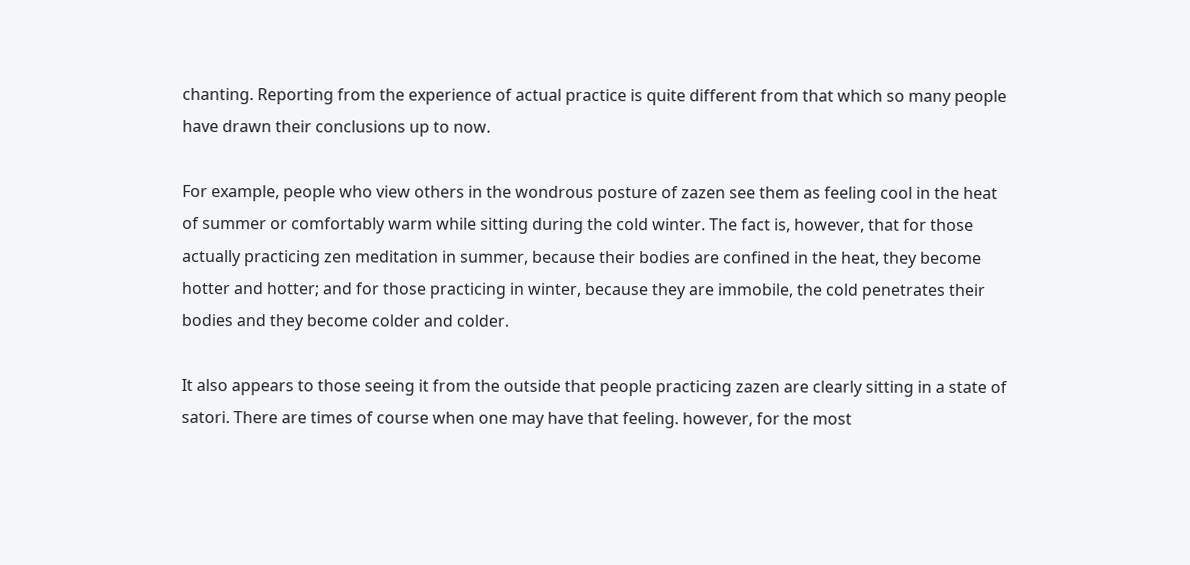chanting. Reporting from the experience of actual practice is quite different from that which so many people have drawn their conclusions up to now.

For example, people who view others in the wondrous posture of zazen see them as feeling cool in the heat of summer or comfortably warm while sitting during the cold winter. The fact is, however, that for those actually practicing zen meditation in summer, because their bodies are confined in the heat, they become hotter and hotter; and for those practicing in winter, because they are immobile, the cold penetrates their bodies and they become colder and colder.

It also appears to those seeing it from the outside that people practicing zazen are clearly sitting in a state of satori. There are times of course when one may have that feeling. however, for the most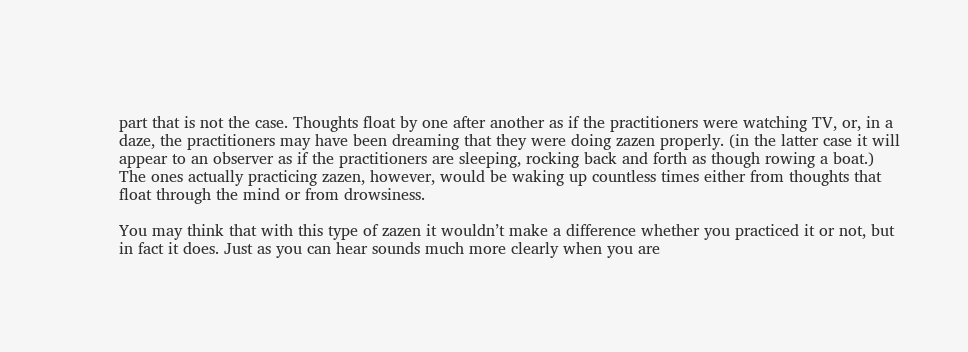part that is not the case. Thoughts float by one after another as if the practitioners were watching TV, or, in a daze, the practitioners may have been dreaming that they were doing zazen properly. (in the latter case it will appear to an observer as if the practitioners are sleeping, rocking back and forth as though rowing a boat.) The ones actually practicing zazen, however, would be waking up countless times either from thoughts that float through the mind or from drowsiness.

You may think that with this type of zazen it wouldn’t make a difference whether you practiced it or not, but in fact it does. Just as you can hear sounds much more clearly when you are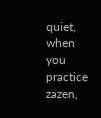quiet, when you practice zazen,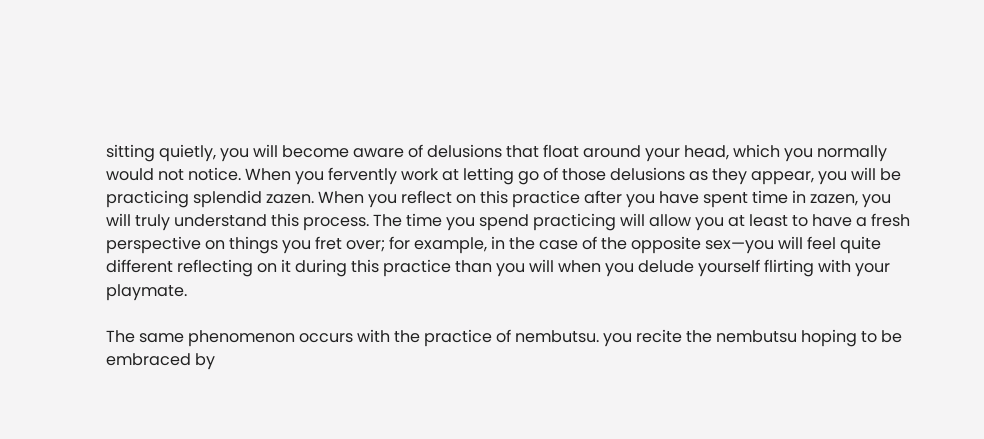sitting quietly, you will become aware of delusions that float around your head, which you normally would not notice. When you fervently work at letting go of those delusions as they appear, you will be practicing splendid zazen. When you reflect on this practice after you have spent time in zazen, you will truly understand this process. The time you spend practicing will allow you at least to have a fresh perspective on things you fret over; for example, in the case of the opposite sex—you will feel quite different reflecting on it during this practice than you will when you delude yourself flirting with your playmate.

The same phenomenon occurs with the practice of nembutsu. you recite the nembutsu hoping to be embraced by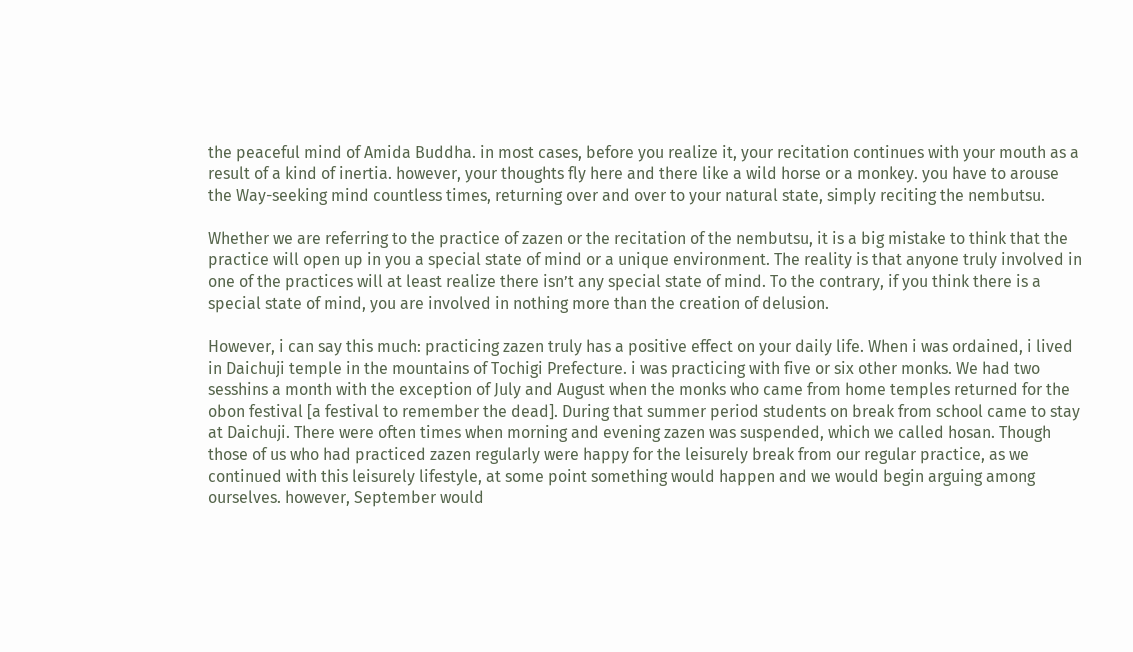the peaceful mind of Amida Buddha. in most cases, before you realize it, your recitation continues with your mouth as a result of a kind of inertia. however, your thoughts fly here and there like a wild horse or a monkey. you have to arouse the Way-seeking mind countless times, returning over and over to your natural state, simply reciting the nembutsu.

Whether we are referring to the practice of zazen or the recitation of the nembutsu, it is a big mistake to think that the practice will open up in you a special state of mind or a unique environment. The reality is that anyone truly involved in one of the practices will at least realize there isn’t any special state of mind. To the contrary, if you think there is a special state of mind, you are involved in nothing more than the creation of delusion.

However, i can say this much: practicing zazen truly has a positive effect on your daily life. When i was ordained, i lived in Daichuji temple in the mountains of Tochigi Prefecture. i was practicing with five or six other monks. We had two sesshins a month with the exception of July and August when the monks who came from home temples returned for the obon festival [a festival to remember the dead]. During that summer period students on break from school came to stay at Daichuji. There were often times when morning and evening zazen was suspended, which we called hosan. Though those of us who had practiced zazen regularly were happy for the leisurely break from our regular practice, as we continued with this leisurely lifestyle, at some point something would happen and we would begin arguing among ourselves. however, September would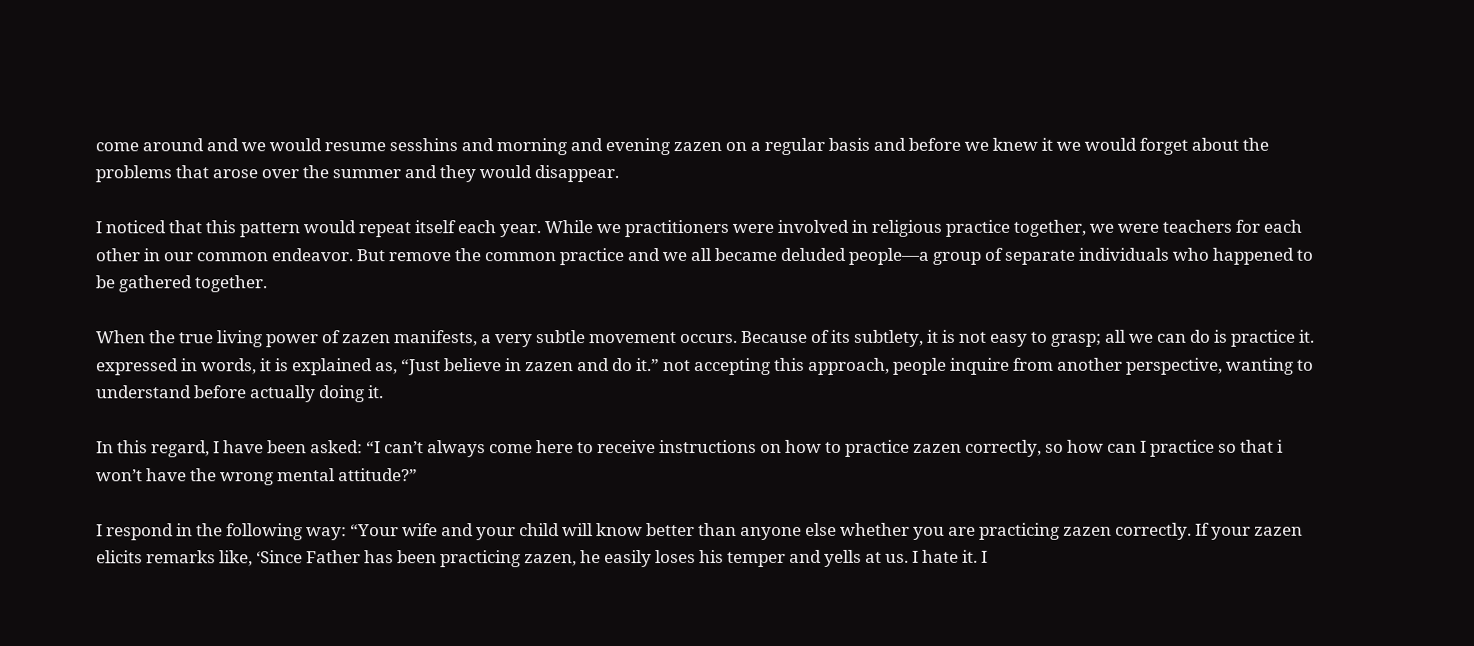come around and we would resume sesshins and morning and evening zazen on a regular basis and before we knew it we would forget about the problems that arose over the summer and they would disappear.

I noticed that this pattern would repeat itself each year. While we practitioners were involved in religious practice together, we were teachers for each other in our common endeavor. But remove the common practice and we all became deluded people—a group of separate individuals who happened to be gathered together.

When the true living power of zazen manifests, a very subtle movement occurs. Because of its subtlety, it is not easy to grasp; all we can do is practice it. expressed in words, it is explained as, “Just believe in zazen and do it.” not accepting this approach, people inquire from another perspective, wanting to understand before actually doing it.

In this regard, I have been asked: “I can’t always come here to receive instructions on how to practice zazen correctly, so how can I practice so that i won’t have the wrong mental attitude?”

I respond in the following way: “Your wife and your child will know better than anyone else whether you are practicing zazen correctly. If your zazen elicits remarks like, ‘Since Father has been practicing zazen, he easily loses his temper and yells at us. I hate it. I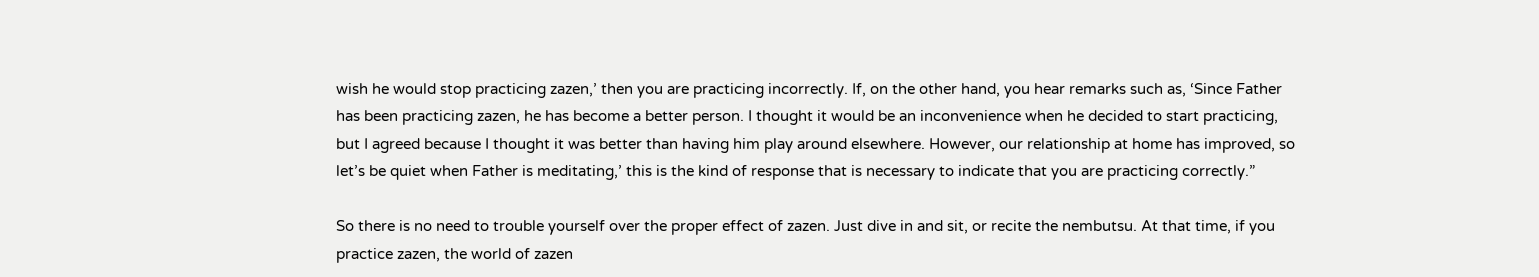wish he would stop practicing zazen,’ then you are practicing incorrectly. If, on the other hand, you hear remarks such as, ‘Since Father has been practicing zazen, he has become a better person. I thought it would be an inconvenience when he decided to start practicing, but I agreed because I thought it was better than having him play around elsewhere. However, our relationship at home has improved, so let’s be quiet when Father is meditating,’ this is the kind of response that is necessary to indicate that you are practicing correctly.”

So there is no need to trouble yourself over the proper effect of zazen. Just dive in and sit, or recite the nembutsu. At that time, if you practice zazen, the world of zazen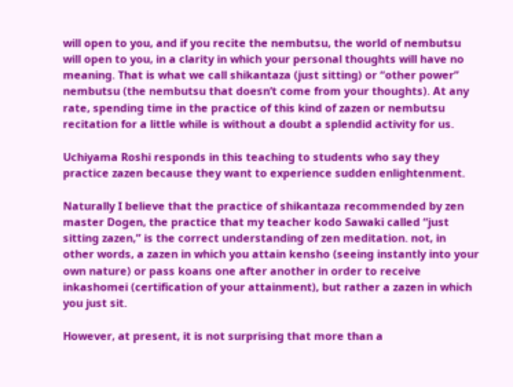will open to you, and if you recite the nembutsu, the world of nembutsu will open to you, in a clarity in which your personal thoughts will have no meaning. That is what we call shikantaza (just sitting) or “other power” nembutsu (the nembutsu that doesn’t come from your thoughts). At any rate, spending time in the practice of this kind of zazen or nembutsu recitation for a little while is without a doubt a splendid activity for us.

Uchiyama Roshi responds in this teaching to students who say they practice zazen because they want to experience sudden enlightenment.

Naturally I believe that the practice of shikantaza recommended by zen master Dogen, the practice that my teacher kodo Sawaki called “just sitting zazen,” is the correct understanding of zen meditation. not, in other words, a zazen in which you attain kensho (seeing instantly into your own nature) or pass koans one after another in order to receive inkashomei (certification of your attainment), but rather a zazen in which you just sit.

However, at present, it is not surprising that more than a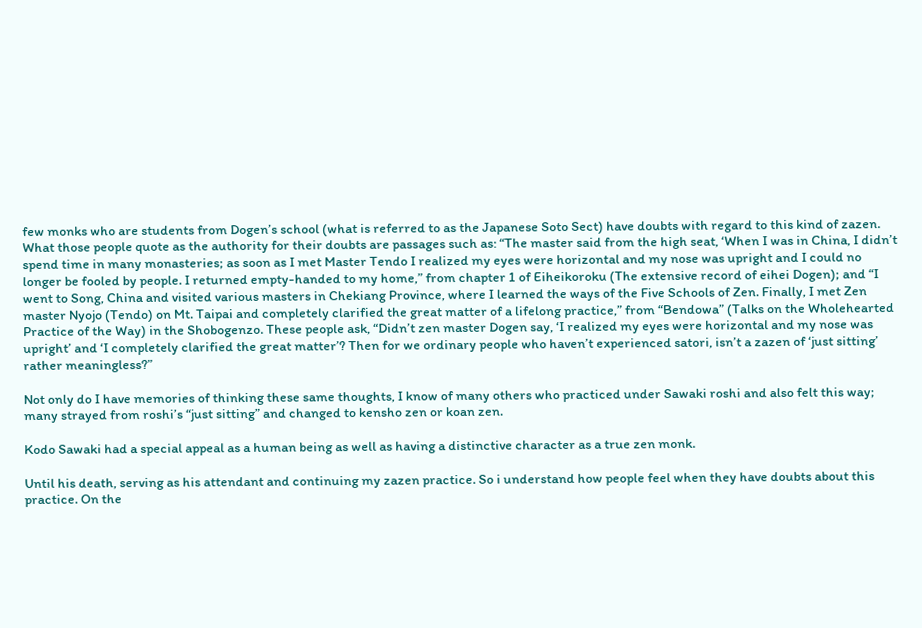few monks who are students from Dogen’s school (what is referred to as the Japanese Soto Sect) have doubts with regard to this kind of zazen. What those people quote as the authority for their doubts are passages such as: “The master said from the high seat, ‘When I was in China, I didn’t spend time in many monasteries; as soon as I met Master Tendo I realized my eyes were horizontal and my nose was upright and I could no longer be fooled by people. I returned empty-handed to my home,” from chapter 1 of Eiheikoroku (The extensive record of eihei Dogen); and “I went to Song, China and visited various masters in Chekiang Province, where I learned the ways of the Five Schools of Zen. Finally, I met Zen master Nyojo (Tendo) on Mt. Taipai and completely clarified the great matter of a lifelong practice,” from “Bendowa” (Talks on the Wholehearted Practice of the Way) in the Shobogenzo. These people ask, “Didn’t zen master Dogen say, ‘I realized my eyes were horizontal and my nose was upright’ and ‘I completely clarified the great matter’? Then for we ordinary people who haven’t experienced satori, isn’t a zazen of ‘just sitting’ rather meaningless?”

Not only do I have memories of thinking these same thoughts, I know of many others who practiced under Sawaki roshi and also felt this way; many strayed from roshi’s “just sitting” and changed to kensho zen or koan zen.

Kodo Sawaki had a special appeal as a human being as well as having a distinctive character as a true zen monk.

Until his death, serving as his attendant and continuing my zazen practice. So i understand how people feel when they have doubts about this practice. On the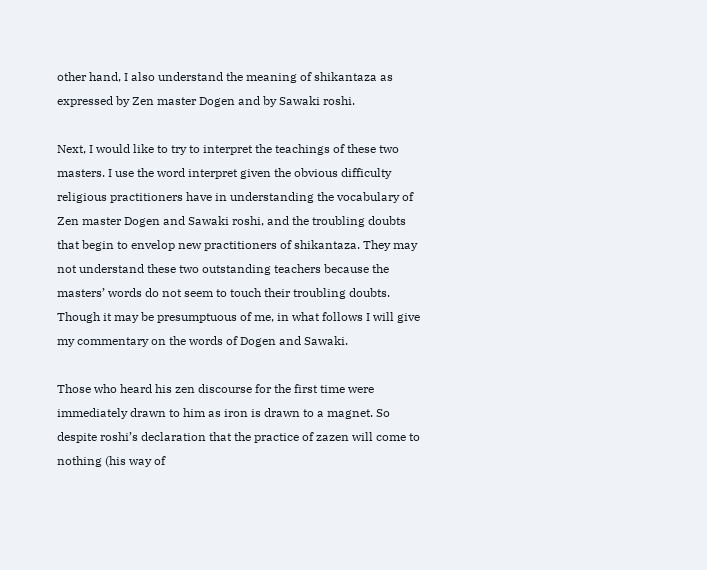other hand, I also understand the meaning of shikantaza as expressed by Zen master Dogen and by Sawaki roshi.

Next, I would like to try to interpret the teachings of these two masters. I use the word interpret given the obvious difficulty religious practitioners have in understanding the vocabulary of  Zen master Dogen and Sawaki roshi, and the troubling doubts that begin to envelop new practitioners of shikantaza. They may not understand these two outstanding teachers because the masters’ words do not seem to touch their troubling doubts. Though it may be presumptuous of me, in what follows I will give my commentary on the words of Dogen and Sawaki.

Those who heard his zen discourse for the first time were immediately drawn to him as iron is drawn to a magnet. So despite roshi’s declaration that the practice of zazen will come to nothing (his way of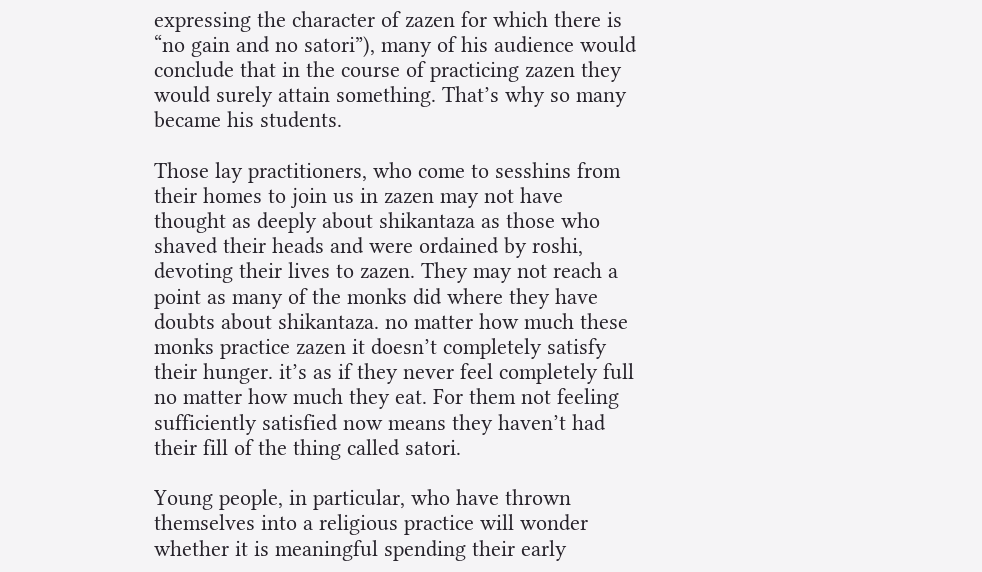expressing the character of zazen for which there is “no gain and no satori”), many of his audience would conclude that in the course of practicing zazen they would surely attain something. That’s why so many became his students.

Those lay practitioners, who come to sesshins from their homes to join us in zazen may not have thought as deeply about shikantaza as those who shaved their heads and were ordained by roshi, devoting their lives to zazen. They may not reach a point as many of the monks did where they have doubts about shikantaza. no matter how much these monks practice zazen it doesn’t completely satisfy their hunger. it’s as if they never feel completely full no matter how much they eat. For them not feeling sufficiently satisfied now means they haven’t had their fill of the thing called satori.

Young people, in particular, who have thrown themselves into a religious practice will wonder whether it is meaningful spending their early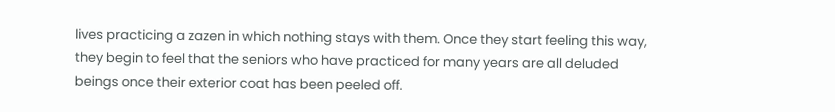lives practicing a zazen in which nothing stays with them. Once they start feeling this way, they begin to feel that the seniors who have practiced for many years are all deluded beings once their exterior coat has been peeled off.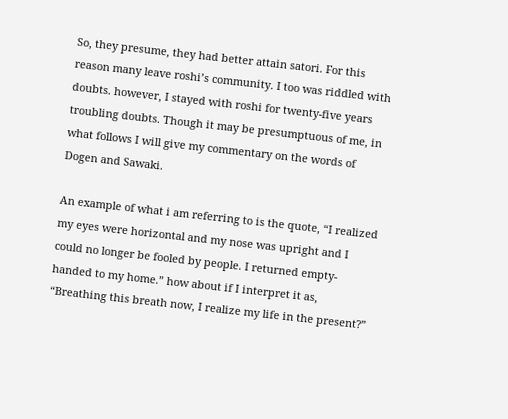So, they presume, they had better attain satori. For this reason many leave roshi’s community. I too was riddled with doubts. however, I stayed with roshi for twenty-five years troubling doubts. Though it may be presumptuous of me, in what follows I will give my commentary on the words of Dogen and Sawaki.

An example of what i am referring to is the quote, “I realized my eyes were horizontal and my nose was upright and I could no longer be fooled by people. I returned empty-handed to my home.” how about if I interpret it as, “Breathing this breath now, I realize my life in the present?”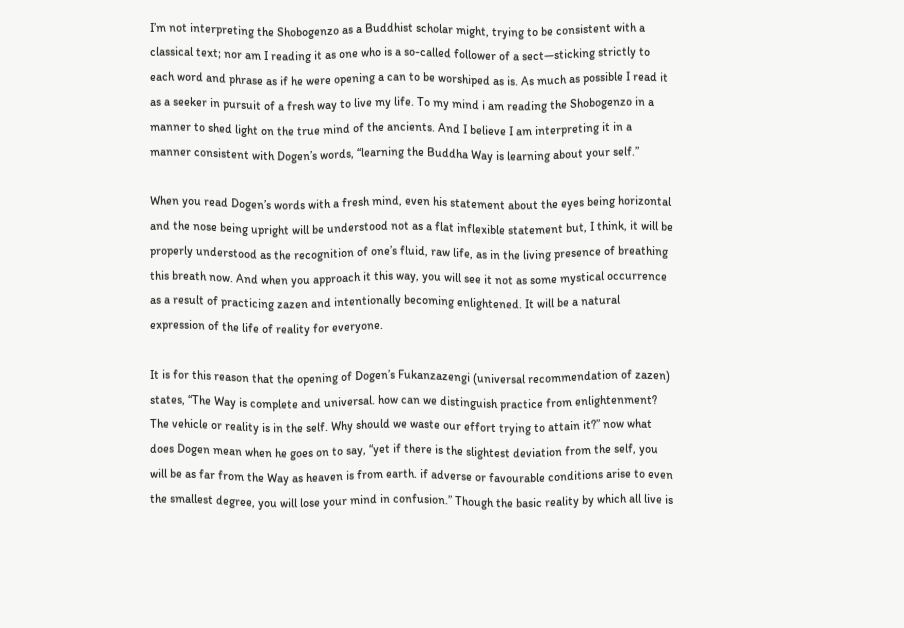I’m not interpreting the Shobogenzo as a Buddhist scholar might, trying to be consistent with a classical text; nor am I reading it as one who is a so-called follower of a sect—sticking strictly to each word and phrase as if he were opening a can to be worshiped as is. As much as possible I read it as a seeker in pursuit of a fresh way to live my life. To my mind i am reading the Shobogenzo in a manner to shed light on the true mind of the ancients. And I believe I am interpreting it in a manner consistent with Dogen’s words, “learning the Buddha Way is learning about your self.”

When you read Dogen’s words with a fresh mind, even his statement about the eyes being horizontal and the nose being upright will be understood not as a flat inflexible statement but, I think, it will be properly understood as the recognition of one’s fluid, raw life, as in the living presence of breathing this breath now. And when you approach it this way, you will see it not as some mystical occurrence as a result of practicing zazen and intentionally becoming enlightened. It will be a natural expression of the life of reality for everyone.

It is for this reason that the opening of Dogen’s Fukanzazengi (universal recommendation of zazen) states, “The Way is complete and universal. how can we distinguish practice from enlightenment? The vehicle or reality is in the self. Why should we waste our effort trying to attain it?” now what does Dogen mean when he goes on to say, “yet if there is the slightest deviation from the self, you will be as far from the Way as heaven is from earth. if adverse or favourable conditions arise to even the smallest degree, you will lose your mind in confusion.” Though the basic reality by which all live is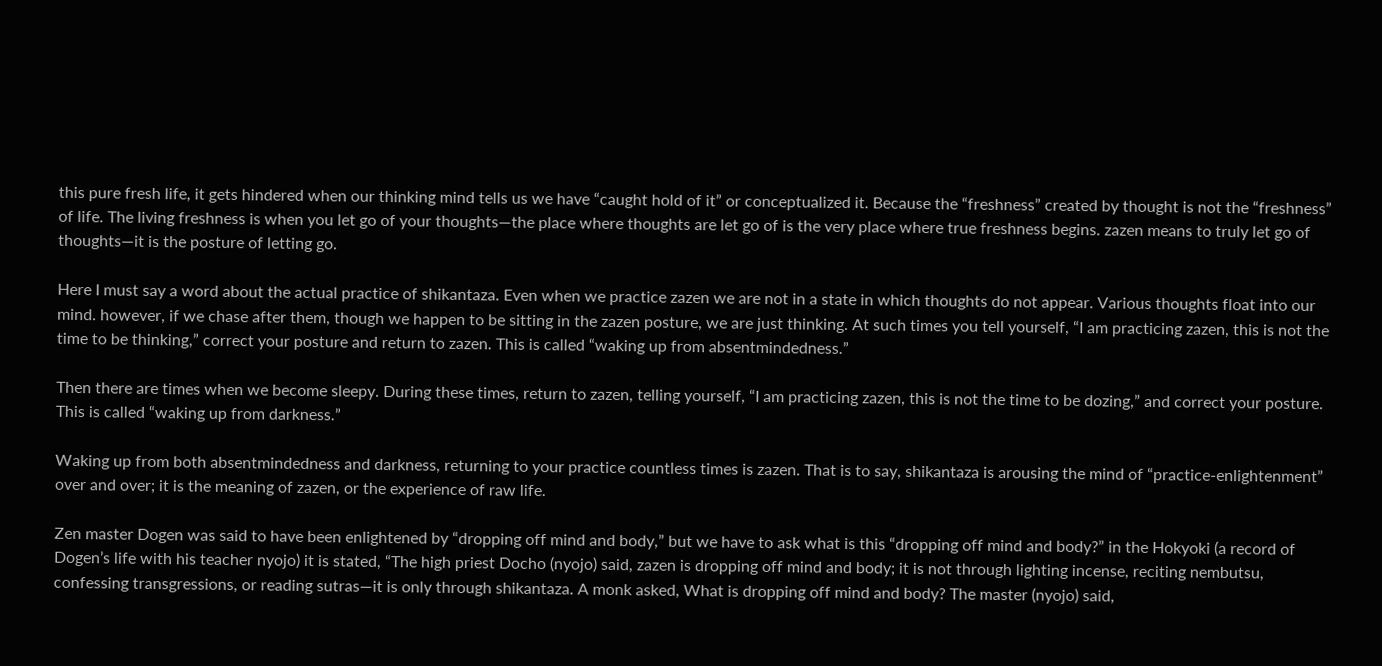this pure fresh life, it gets hindered when our thinking mind tells us we have “caught hold of it” or conceptualized it. Because the “freshness” created by thought is not the “freshness” of life. The living freshness is when you let go of your thoughts—the place where thoughts are let go of is the very place where true freshness begins. zazen means to truly let go of thoughts—it is the posture of letting go.

Here I must say a word about the actual practice of shikantaza. Even when we practice zazen we are not in a state in which thoughts do not appear. Various thoughts float into our mind. however, if we chase after them, though we happen to be sitting in the zazen posture, we are just thinking. At such times you tell yourself, “I am practicing zazen, this is not the time to be thinking,” correct your posture and return to zazen. This is called “waking up from absentmindedness.”

Then there are times when we become sleepy. During these times, return to zazen, telling yourself, “I am practicing zazen, this is not the time to be dozing,” and correct your posture. This is called “waking up from darkness.”

Waking up from both absentmindedness and darkness, returning to your practice countless times is zazen. That is to say, shikantaza is arousing the mind of “practice-enlightenment” over and over; it is the meaning of zazen, or the experience of raw life.

Zen master Dogen was said to have been enlightened by “dropping off mind and body,” but we have to ask what is this “dropping off mind and body?” in the Hokyoki (a record of Dogen’s life with his teacher nyojo) it is stated, “The high priest Docho (nyojo) said, zazen is dropping off mind and body; it is not through lighting incense, reciting nembutsu, confessing transgressions, or reading sutras—it is only through shikantaza. A monk asked, What is dropping off mind and body? The master (nyojo) said,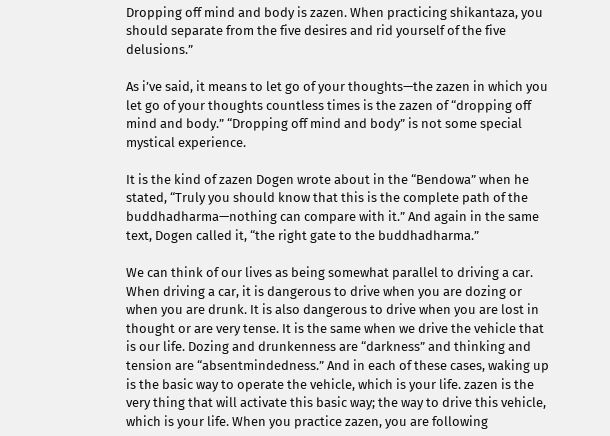Dropping off mind and body is zazen. When practicing shikantaza, you should separate from the five desires and rid yourself of the five delusions.”

As i’ve said, it means to let go of your thoughts—the zazen in which you let go of your thoughts countless times is the zazen of “dropping off mind and body.” “Dropping off mind and body” is not some special mystical experience.

It is the kind of zazen Dogen wrote about in the “Bendowa” when he stated, “Truly you should know that this is the complete path of the buddhadharma—nothing can compare with it.” And again in the same text, Dogen called it, “the right gate to the buddhadharma.”

We can think of our lives as being somewhat parallel to driving a car. When driving a car, it is dangerous to drive when you are dozing or when you are drunk. It is also dangerous to drive when you are lost in thought or are very tense. It is the same when we drive the vehicle that is our life. Dozing and drunkenness are “darkness” and thinking and tension are “absentmindedness.” And in each of these cases, waking up is the basic way to operate the vehicle, which is your life. zazen is the very thing that will activate this basic way; the way to drive this vehicle, which is your life. When you practice zazen, you are following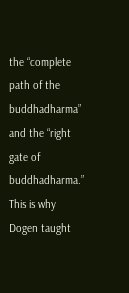the “complete path of the buddhadharma” and the “right gate of buddhadharma.” This is why Dogen taught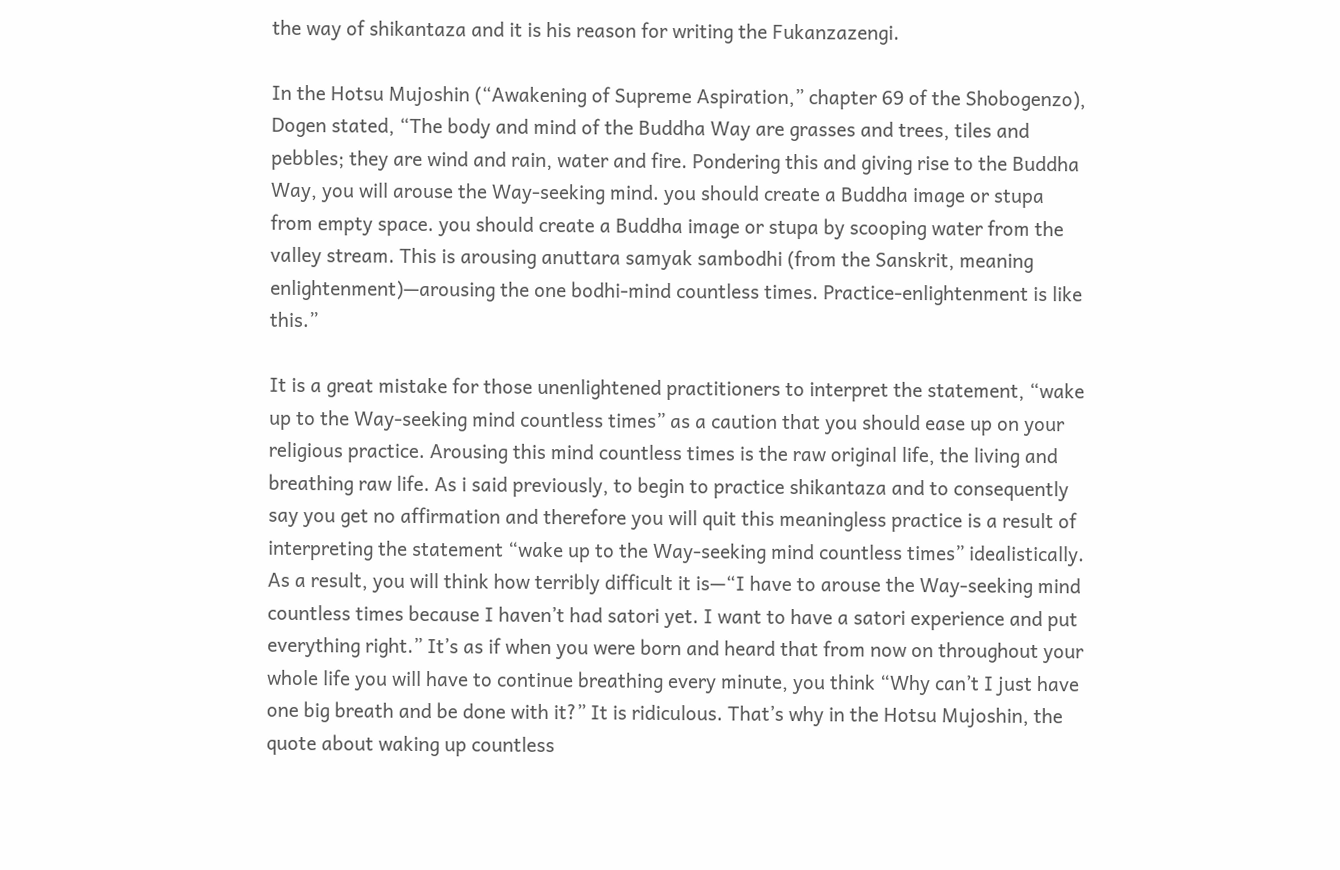the way of shikantaza and it is his reason for writing the Fukanzazengi.

In the Hotsu Mujoshin (“Awakening of Supreme Aspiration,” chapter 69 of the Shobogenzo), Dogen stated, “The body and mind of the Buddha Way are grasses and trees, tiles and pebbles; they are wind and rain, water and fire. Pondering this and giving rise to the Buddha Way, you will arouse the Way-seeking mind. you should create a Buddha image or stupa from empty space. you should create a Buddha image or stupa by scooping water from the valley stream. This is arousing anuttara samyak sambodhi (from the Sanskrit, meaning enlightenment)—arousing the one bodhi-mind countless times. Practice-enlightenment is like this.”

It is a great mistake for those unenlightened practitioners to interpret the statement, “wake up to the Way-seeking mind countless times” as a caution that you should ease up on your religious practice. Arousing this mind countless times is the raw original life, the living and breathing raw life. As i said previously, to begin to practice shikantaza and to consequently say you get no affirmation and therefore you will quit this meaningless practice is a result of interpreting the statement “wake up to the Way-seeking mind countless times” idealistically. As a result, you will think how terribly difficult it is—“I have to arouse the Way-seeking mind countless times because I haven’t had satori yet. I want to have a satori experience and put everything right.” It’s as if when you were born and heard that from now on throughout your whole life you will have to continue breathing every minute, you think “Why can’t I just have one big breath and be done with it?” It is ridiculous. That’s why in the Hotsu Mujoshin, the quote about waking up countless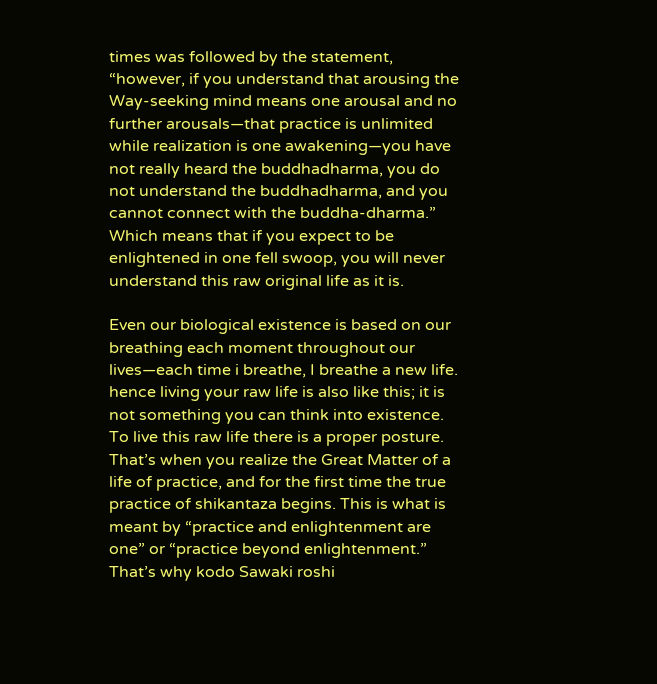times was followed by the statement, “however, if you understand that arousing the Way-seeking mind means one arousal and no further arousals—that practice is unlimited while realization is one awakening—you have not really heard the buddhadharma, you do not understand the buddhadharma, and you cannot connect with the buddha-dharma.” Which means that if you expect to be enlightened in one fell swoop, you will never understand this raw original life as it is.

Even our biological existence is based on our breathing each moment throughout our lives—each time i breathe, I breathe a new life. hence living your raw life is also like this; it is not something you can think into existence. To live this raw life there is a proper posture. That’s when you realize the Great Matter of a life of practice, and for the first time the true practice of shikantaza begins. This is what is meant by “practice and enlightenment are one” or “practice beyond enlightenment.” That’s why kodo Sawaki roshi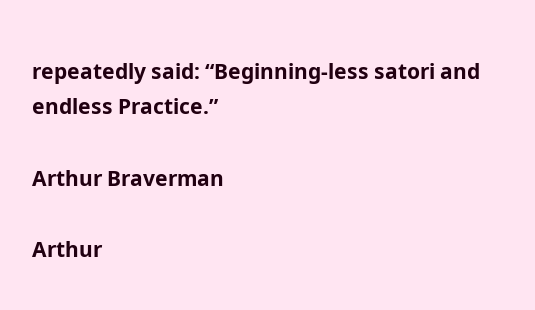repeatedly said: “Beginning-less satori and endless Practice.”

Arthur Braverman

Arthur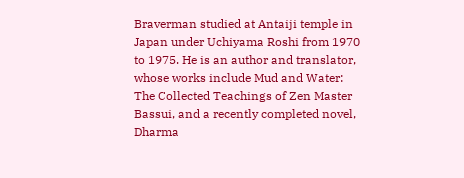Braverman studied at Antaiji temple in Japan under Uchiyama Roshi from 1970 to 1975. He is an author and translator, whose works include Mud and Water: The Collected Teachings of Zen Master Bassui, and a recently completed novel, Dharma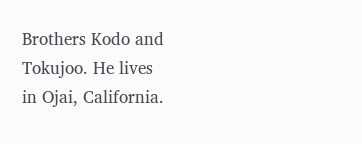Brothers Kodo and Tokujoo. He lives in Ojai, California.